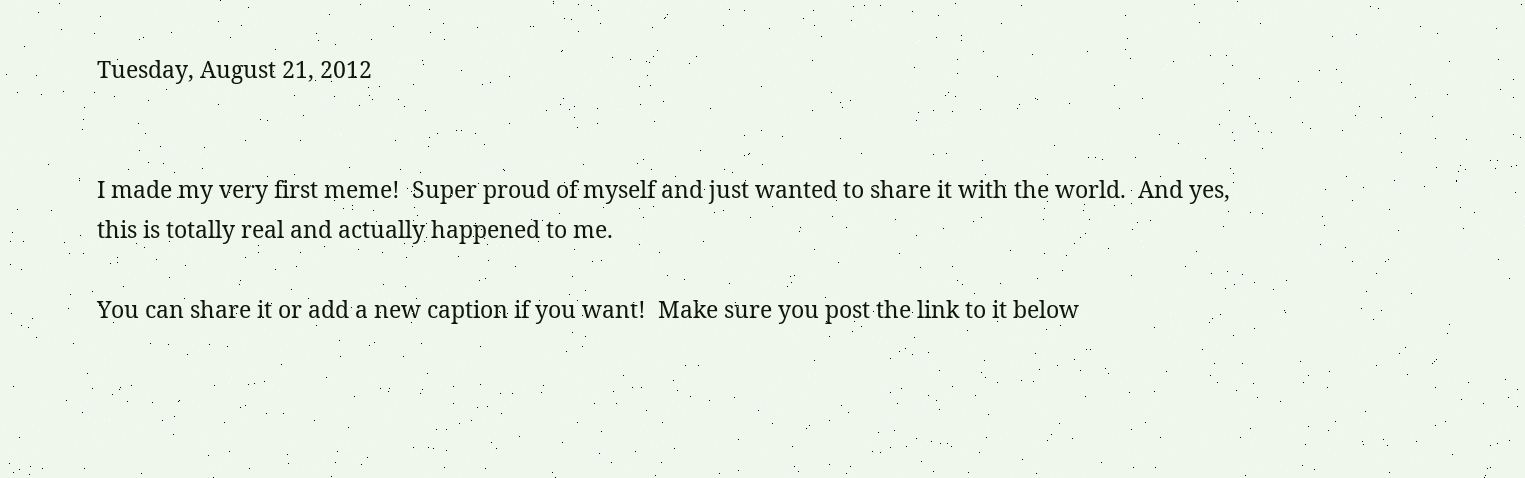Tuesday, August 21, 2012


I made my very first meme!  Super proud of myself and just wanted to share it with the world.  And yes, this is totally real and actually happened to me.

You can share it or add a new caption if you want!  Make sure you post the link to it below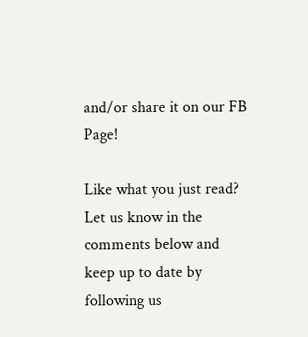and/or share it on our FB Page!

Like what you just read? Let us know in the comments below and keep up to date by following us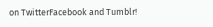on TwitterFacebook and Tumblr!